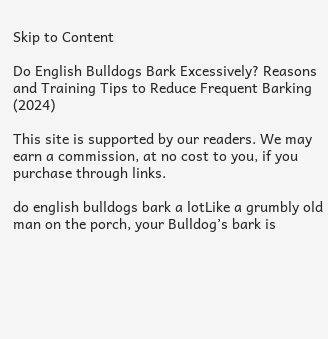Skip to Content

Do English Bulldogs Bark Excessively? Reasons and Training Tips to Reduce Frequent Barking (2024)

This site is supported by our readers. We may earn a commission, at no cost to you, if you purchase through links.

do english bulldogs bark a lotLike a grumbly old man on the porch, your Bulldog’s bark is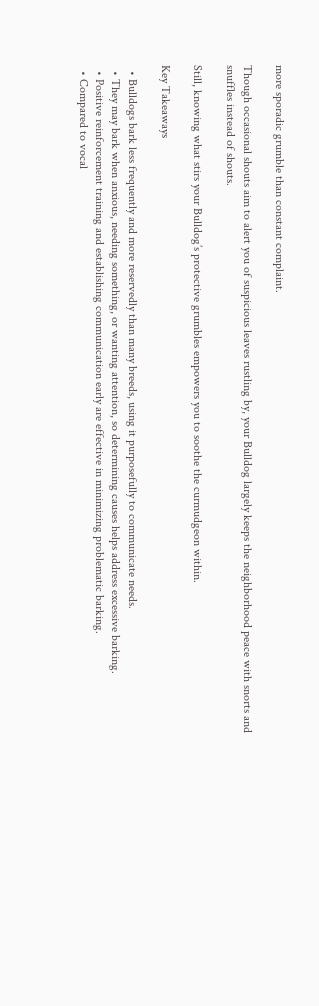more sporadic grumble than constant complaint.

Though occasional shouts aim to alert you of suspicious leaves rustling by, your Bulldog largely keeps the neighborhood peace with snorts and snuffles instead of shouts.

Still, knowing what stirs your Bulldog’s protective grumbles empowers you to soothe the curmudgeon within.

Key Takeaways

  • Bulldogs bark less frequently and more reservedly than many breeds, using it purposefully to communicate needs.
  • They may bark when anxious, needing something, or wanting attention, so determining causes helps address excessive barking.
  • Positive reinforcement training and establishing communication early are effective in minimizing problematic barking.
  • Compared to vocal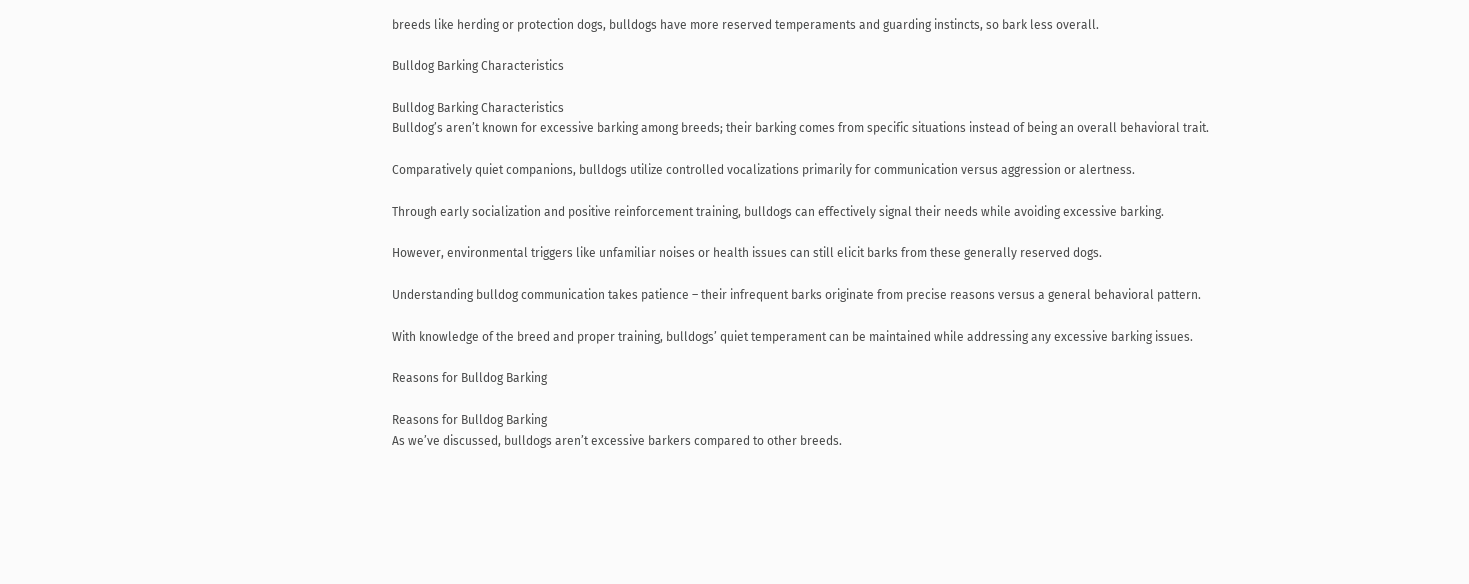breeds like herding or protection dogs, bulldogs have more reserved temperaments and guarding instincts, so bark less overall.

Bulldog Barking Characteristics

Bulldog Barking Characteristics
Bulldog’s aren’t known for excessive barking among breeds; their barking comes from specific situations instead of being an overall behavioral trait.

Comparatively quiet companions, bulldogs utilize controlled vocalizations primarily for communication versus aggression or alertness.

Through early socialization and positive reinforcement training, bulldogs can effectively signal their needs while avoiding excessive barking.

However, environmental triggers like unfamiliar noises or health issues can still elicit barks from these generally reserved dogs.

Understanding bulldog communication takes patience – their infrequent barks originate from precise reasons versus a general behavioral pattern.

With knowledge of the breed and proper training, bulldogs’ quiet temperament can be maintained while addressing any excessive barking issues.

Reasons for Bulldog Barking

Reasons for Bulldog Barking
As we’ve discussed, bulldogs aren’t excessive barkers compared to other breeds.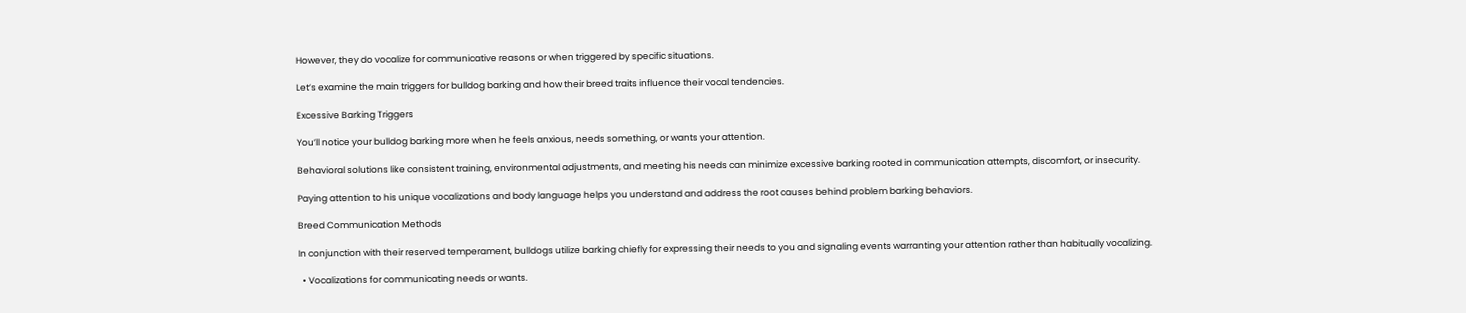However, they do vocalize for communicative reasons or when triggered by specific situations.

Let’s examine the main triggers for bulldog barking and how their breed traits influence their vocal tendencies.

Excessive Barking Triggers

You’ll notice your bulldog barking more when he feels anxious, needs something, or wants your attention.

Behavioral solutions like consistent training, environmental adjustments, and meeting his needs can minimize excessive barking rooted in communication attempts, discomfort, or insecurity.

Paying attention to his unique vocalizations and body language helps you understand and address the root causes behind problem barking behaviors.

Breed Communication Methods

In conjunction with their reserved temperament, bulldogs utilize barking chiefly for expressing their needs to you and signaling events warranting your attention rather than habitually vocalizing.

  • Vocalizations for communicating needs or wants.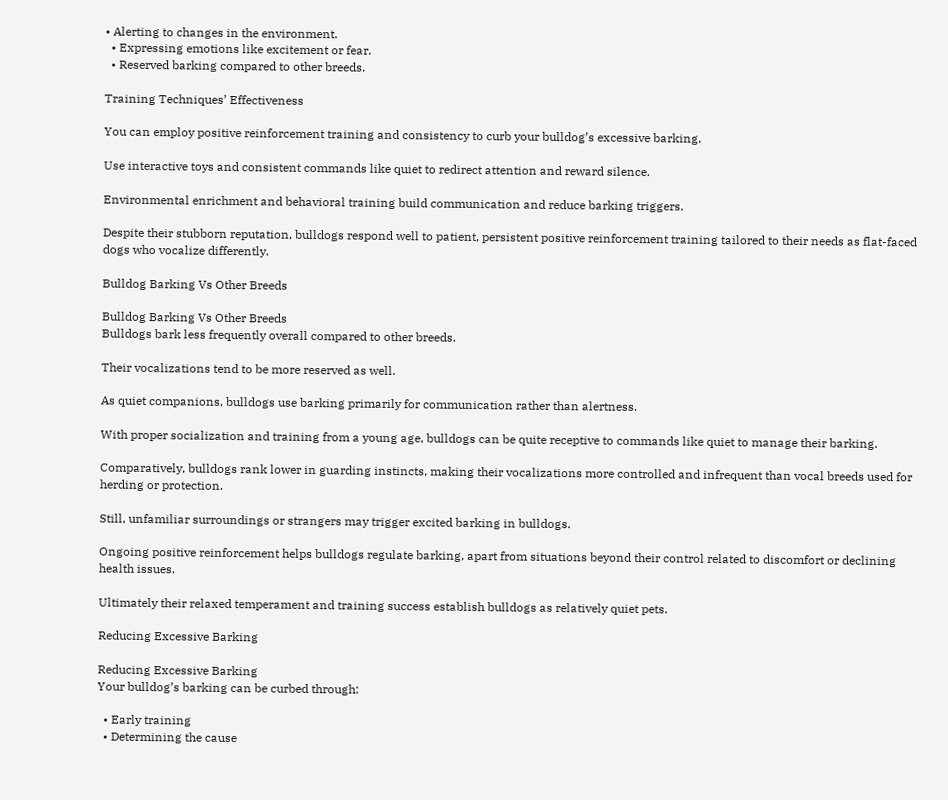• Alerting to changes in the environment.
  • Expressing emotions like excitement or fear.
  • Reserved barking compared to other breeds.

Training Techniques’ Effectiveness

You can employ positive reinforcement training and consistency to curb your bulldog’s excessive barking.

Use interactive toys and consistent commands like quiet to redirect attention and reward silence.

Environmental enrichment and behavioral training build communication and reduce barking triggers.

Despite their stubborn reputation, bulldogs respond well to patient, persistent positive reinforcement training tailored to their needs as flat-faced dogs who vocalize differently.

Bulldog Barking Vs Other Breeds

Bulldog Barking Vs Other Breeds
Bulldogs bark less frequently overall compared to other breeds.

Their vocalizations tend to be more reserved as well.

As quiet companions, bulldogs use barking primarily for communication rather than alertness.

With proper socialization and training from a young age, bulldogs can be quite receptive to commands like quiet to manage their barking.

Comparatively, bulldogs rank lower in guarding instincts, making their vocalizations more controlled and infrequent than vocal breeds used for herding or protection.

Still, unfamiliar surroundings or strangers may trigger excited barking in bulldogs.

Ongoing positive reinforcement helps bulldogs regulate barking, apart from situations beyond their control related to discomfort or declining health issues.

Ultimately their relaxed temperament and training success establish bulldogs as relatively quiet pets.

Reducing Excessive Barking

Reducing Excessive Barking
Your bulldog’s barking can be curbed through:

  • Early training
  • Determining the cause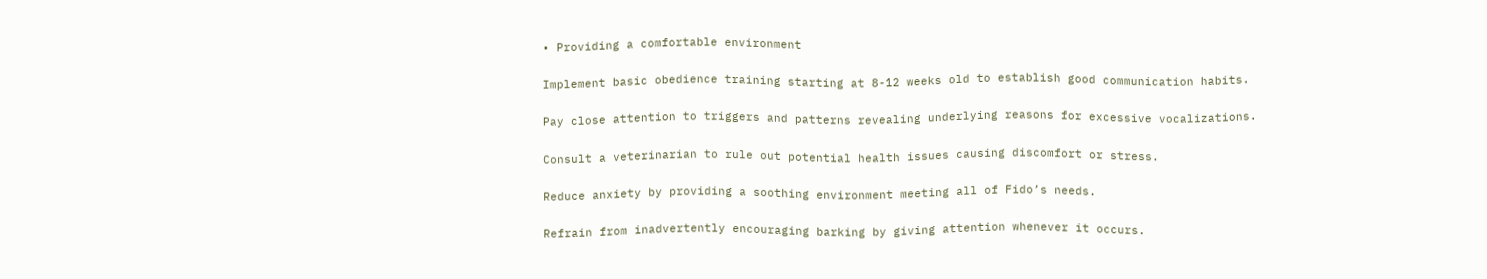• Providing a comfortable environment

Implement basic obedience training starting at 8-12 weeks old to establish good communication habits.

Pay close attention to triggers and patterns revealing underlying reasons for excessive vocalizations.

Consult a veterinarian to rule out potential health issues causing discomfort or stress.

Reduce anxiety by providing a soothing environment meeting all of Fido’s needs.

Refrain from inadvertently encouraging barking by giving attention whenever it occurs.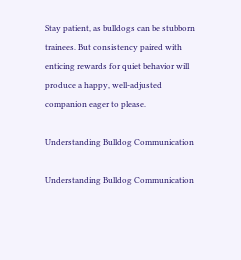Stay patient, as bulldogs can be stubborn trainees. But consistency paired with enticing rewards for quiet behavior will produce a happy, well-adjusted companion eager to please.

Understanding Bulldog Communication

Understanding Bulldog Communication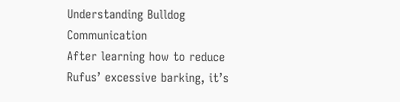Understanding Bulldog Communication
After learning how to reduce Rufus’ excessive barking, it’s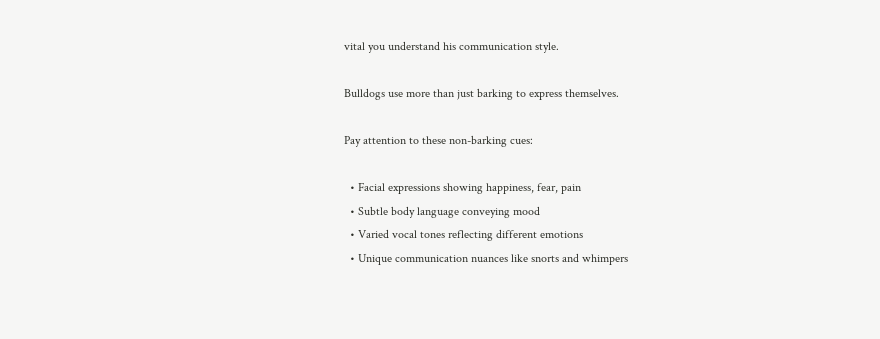vital you understand his communication style.

Bulldogs use more than just barking to express themselves.

Pay attention to these non-barking cues:

  • Facial expressions showing happiness, fear, pain
  • Subtle body language conveying mood
  • Varied vocal tones reflecting different emotions
  • Unique communication nuances like snorts and whimpers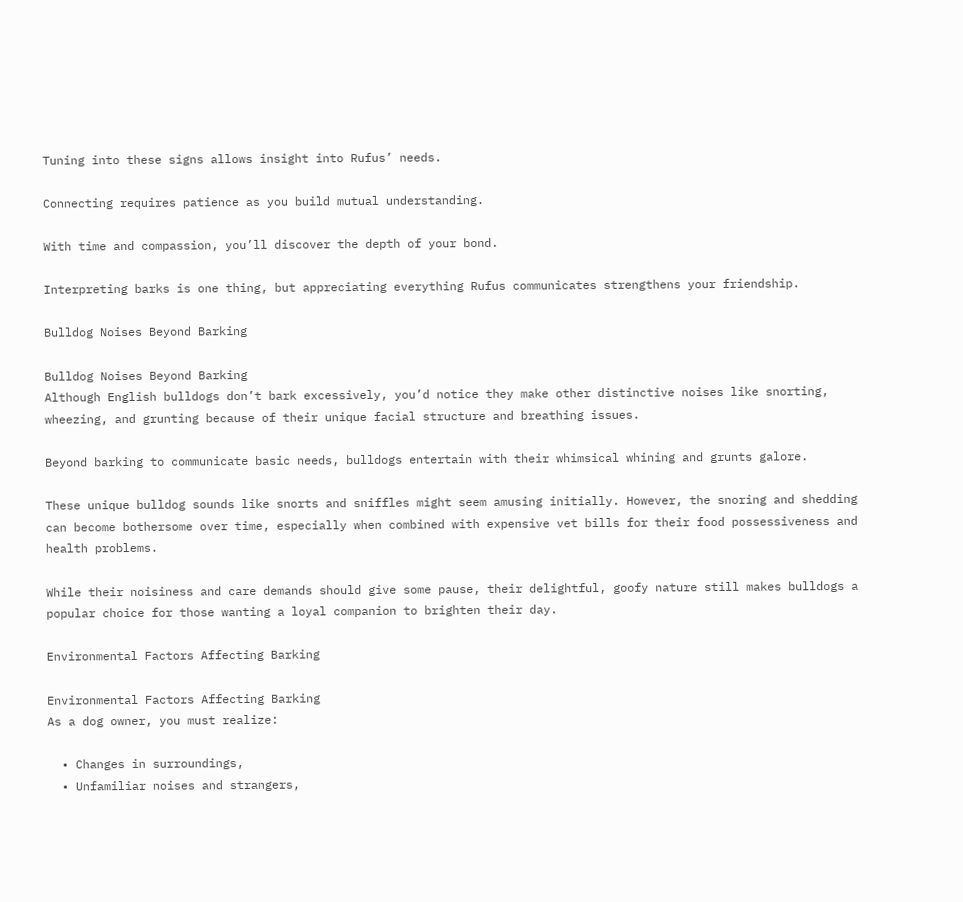Tuning into these signs allows insight into Rufus’ needs.

Connecting requires patience as you build mutual understanding.

With time and compassion, you’ll discover the depth of your bond.

Interpreting barks is one thing, but appreciating everything Rufus communicates strengthens your friendship.

Bulldog Noises Beyond Barking

Bulldog Noises Beyond Barking
Although English bulldogs don’t bark excessively, you’d notice they make other distinctive noises like snorting, wheezing, and grunting because of their unique facial structure and breathing issues.

Beyond barking to communicate basic needs, bulldogs entertain with their whimsical whining and grunts galore.

These unique bulldog sounds like snorts and sniffles might seem amusing initially. However, the snoring and shedding can become bothersome over time, especially when combined with expensive vet bills for their food possessiveness and health problems.

While their noisiness and care demands should give some pause, their delightful, goofy nature still makes bulldogs a popular choice for those wanting a loyal companion to brighten their day.

Environmental Factors Affecting Barking

Environmental Factors Affecting Barking
As a dog owner, you must realize:

  • Changes in surroundings,
  • Unfamiliar noises and strangers,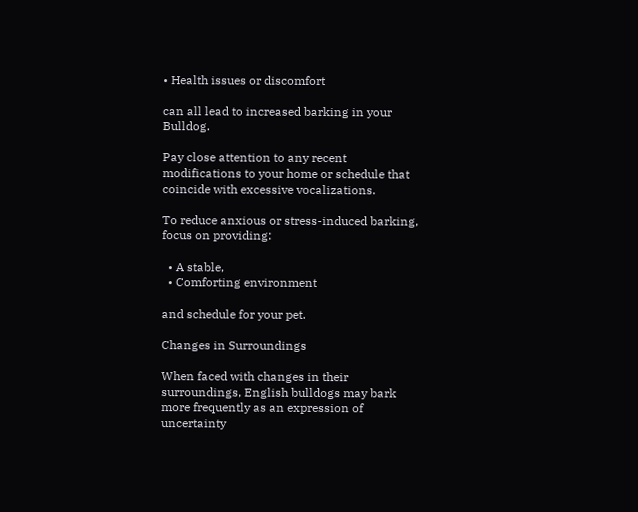• Health issues or discomfort

can all lead to increased barking in your Bulldog.

Pay close attention to any recent modifications to your home or schedule that coincide with excessive vocalizations.

To reduce anxious or stress-induced barking, focus on providing:

  • A stable,
  • Comforting environment

and schedule for your pet.

Changes in Surroundings

When faced with changes in their surroundings, English bulldogs may bark more frequently as an expression of uncertainty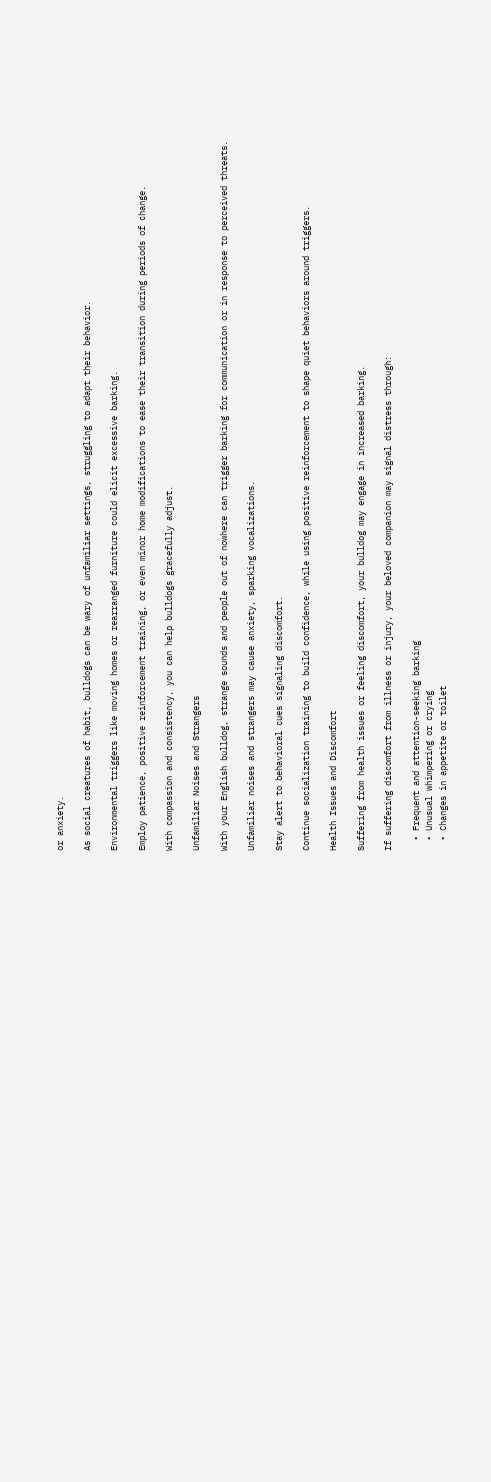or anxiety.

As social creatures of habit, bulldogs can be wary of unfamiliar settings, struggling to adapt their behavior.

Environmental triggers like moving homes or rearranged furniture could elicit excessive barking.

Employ patience, positive reinforcement training, or even minor home modifications to ease their transition during periods of change.

With compassion and consistency, you can help bulldogs gracefully adjust.

Unfamiliar Noises and Strangers

With your English bulldog, strange sounds and people out of nowhere can trigger barking for communication or in response to perceived threats.

Unfamiliar noises and strangers may cause anxiety, sparking vocalizations.

Stay alert to behavioral cues signaling discomfort.

Continue socialization training to build confidence, while using positive reinforcement to shape quiet behaviors around triggers.

Health Issues and Discomfort

Suffering from health issues or feeling discomfort, your bulldog may engage in increased barking.

If suffering discomfort from illness or injury, your beloved companion may signal distress through:

  • Frequent and attention-seeking barking
  • Unusual whimpering or crying
  • Changes in appetite or toilet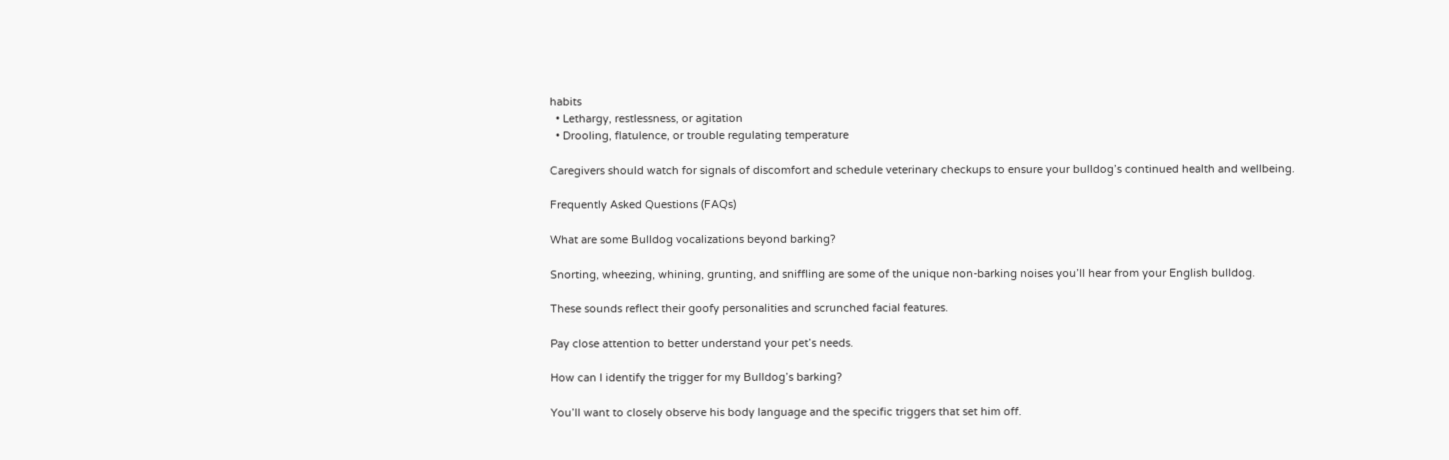habits
  • Lethargy, restlessness, or agitation
  • Drooling, flatulence, or trouble regulating temperature

Caregivers should watch for signals of discomfort and schedule veterinary checkups to ensure your bulldog’s continued health and wellbeing.

Frequently Asked Questions (FAQs)

What are some Bulldog vocalizations beyond barking?

Snorting, wheezing, whining, grunting, and sniffling are some of the unique non-barking noises you’ll hear from your English bulldog.

These sounds reflect their goofy personalities and scrunched facial features.

Pay close attention to better understand your pet’s needs.

How can I identify the trigger for my Bulldog’s barking?

You’ll want to closely observe his body language and the specific triggers that set him off.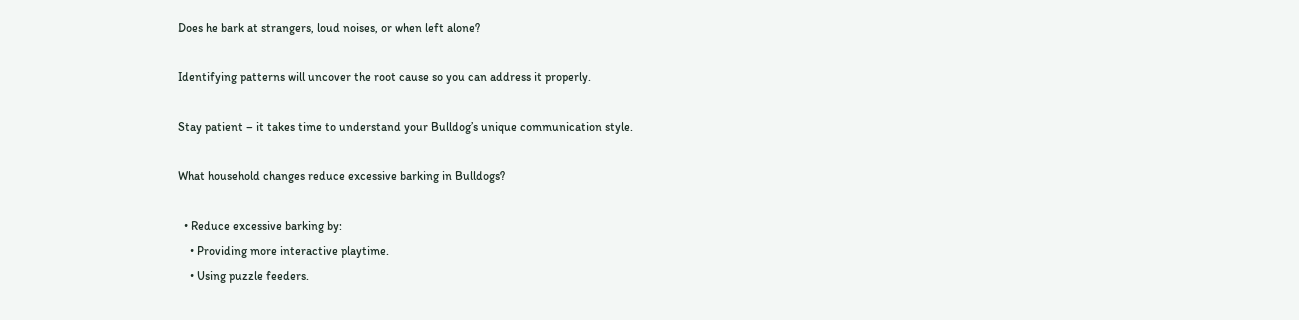Does he bark at strangers, loud noises, or when left alone?

Identifying patterns will uncover the root cause so you can address it properly.

Stay patient – it takes time to understand your Bulldog’s unique communication style.

What household changes reduce excessive barking in Bulldogs?

  • Reduce excessive barking by:
    • Providing more interactive playtime.
    • Using puzzle feeders.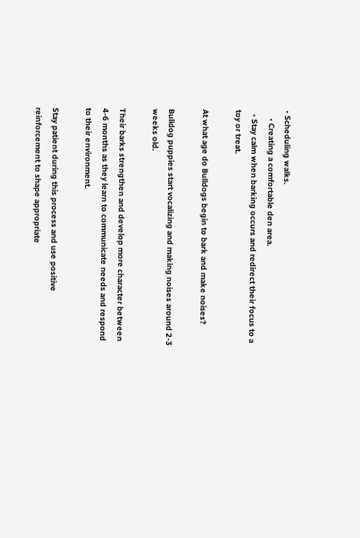• Scheduling walks.
    • Creating a comfortable den area.
  • Stay calm when barking occurs and redirect their focus to a toy or treat.

At what age do Bulldogs begin to bark and make noises?

Bulldog puppies start vocalizing and making noises around 2-3 weeks old.

Their barks strengthen and develop more character between 4-6 months as they learn to communicate needs and respond to their environment.

Stay patient during this process and use positive reinforcement to shape appropriate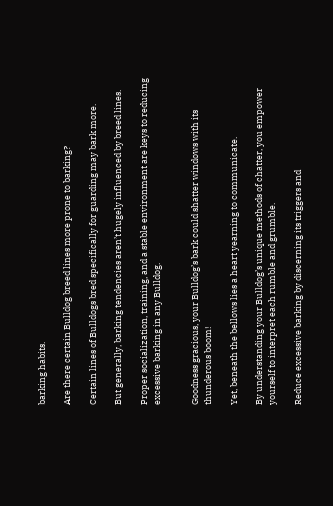barking habits.

Are there certain Bulldog breed lines more prone to barking?

Certain lines of Bulldogs bred specifically for guarding may bark more.

But generally, barking tendencies aren’t hugely influenced by breed lines.

Proper socialization, training, and a stable environment are keys to reducing excessive barking in any Bulldog.


Goodness gracious, your Bulldog’s bark could shatter windows with its thunderous boom!

Yet, beneath the bellows lies a heart yearning to communicate.

By understanding your Bulldog’s unique methods of chatter, you empower yourself to interpret each rumble and grumble.

Reduce excessive barking by discerning its triggers and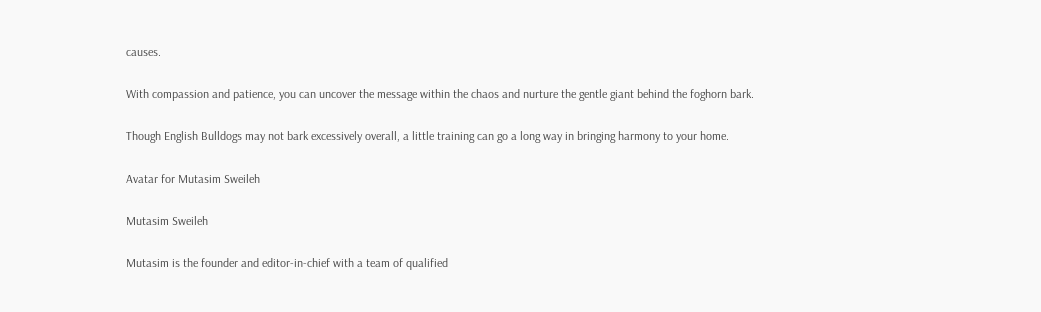causes.

With compassion and patience, you can uncover the message within the chaos and nurture the gentle giant behind the foghorn bark.

Though English Bulldogs may not bark excessively overall, a little training can go a long way in bringing harmony to your home.

Avatar for Mutasim Sweileh

Mutasim Sweileh

Mutasim is the founder and editor-in-chief with a team of qualified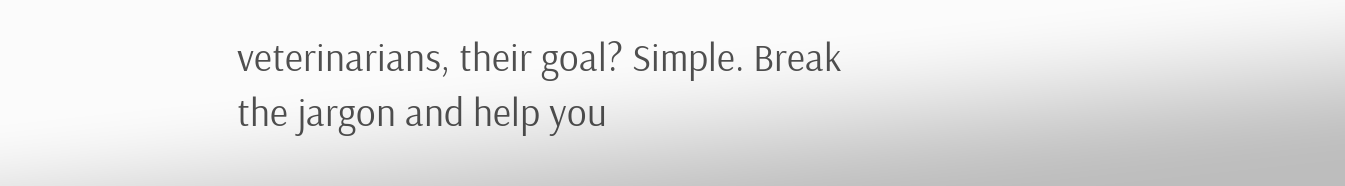veterinarians, their goal? Simple. Break the jargon and help you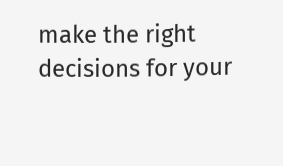make the right decisions for your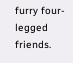furry four-legged friends.